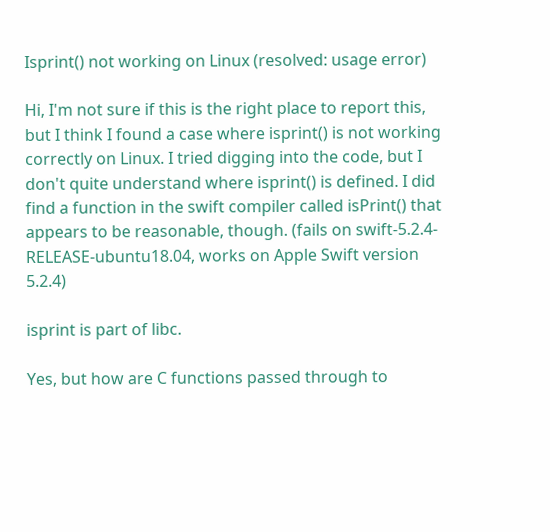Isprint() not working on Linux (resolved: usage error)

Hi, I'm not sure if this is the right place to report this, but I think I found a case where isprint() is not working correctly on Linux. I tried digging into the code, but I don't quite understand where isprint() is defined. I did find a function in the swift compiler called isPrint() that appears to be reasonable, though. (fails on swift-5.2.4-RELEASE-ubuntu18.04, works on Apple Swift version 5.2.4)

isprint is part of libc.

Yes, but how are C functions passed through to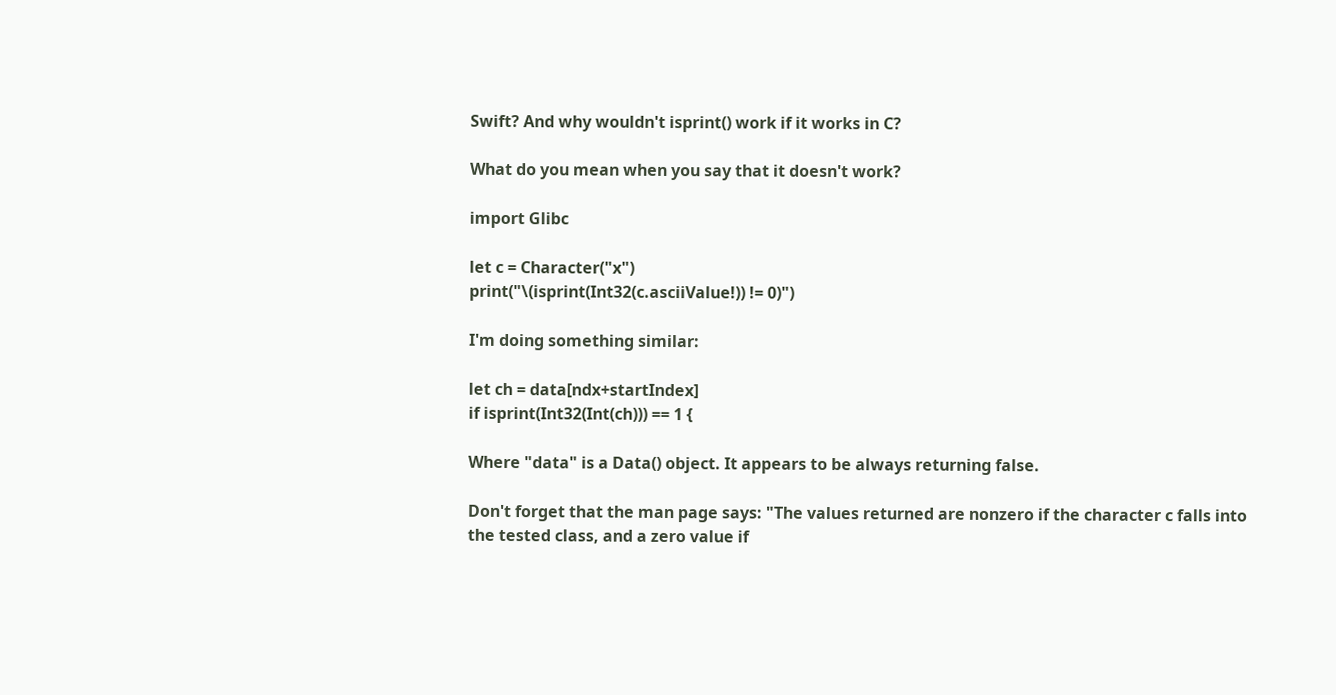Swift? And why wouldn't isprint() work if it works in C?

What do you mean when you say that it doesn't work?

import Glibc

let c = Character("x")
print("\(isprint(Int32(c.asciiValue!)) != 0)")

I'm doing something similar:

let ch = data[ndx+startIndex]
if isprint(Int32(Int(ch))) == 1 {

Where "data" is a Data() object. It appears to be always returning false.

Don't forget that the man page says: "The values returned are nonzero if the character c falls into the tested class, and a zero value if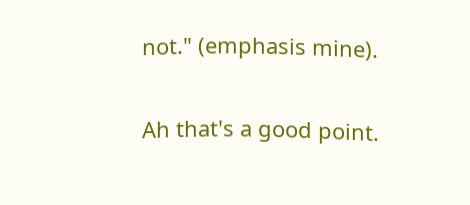not." (emphasis mine).

Ah that's a good point.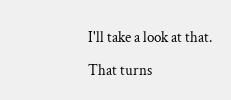I'll take a look at that.

That turns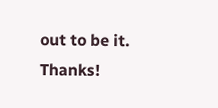out to be it. Thanks!